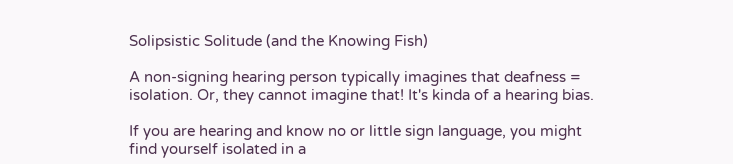Solipsistic Solitude (and the Knowing Fish)

A non-signing hearing person typically imagines that deafness = isolation. Or, they cannot imagine that! It's kinda of a hearing bias.

If you are hearing and know no or little sign language, you might find yourself isolated in a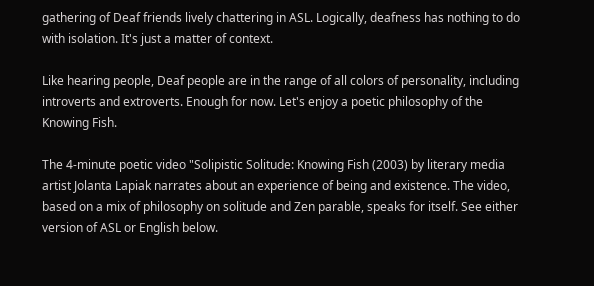gathering of Deaf friends lively chattering in ASL. Logically, deafness has nothing to do with isolation. It's just a matter of context.

Like hearing people, Deaf people are in the range of all colors of personality, including introverts and extroverts. Enough for now. Let's enjoy a poetic philosophy of the Knowing Fish.

The 4-minute poetic video "Solipistic Solitude: Knowing Fish (2003) by literary media artist Jolanta Lapiak narrates about an experience of being and existence. The video, based on a mix of philosophy on solitude and Zen parable, speaks for itself. See either version of ASL or English below.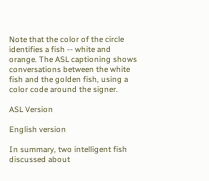Note that the color of the circle identifies a fish -- white and orange. The ASL captioning shows conversations between the white fish and the golden fish, using a color code around the signer.

ASL Version

English version

In summary, two intelligent fish discussed about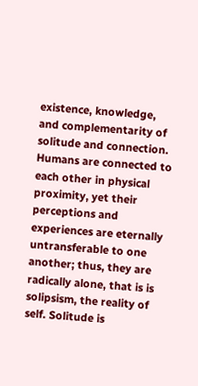existence, knowledge, and complementarity of solitude and connection. Humans are connected to each other in physical proximity, yet their perceptions and experiences are eternally untransferable to one another; thus, they are radically alone, that is is solipsism, the reality of self. Solitude is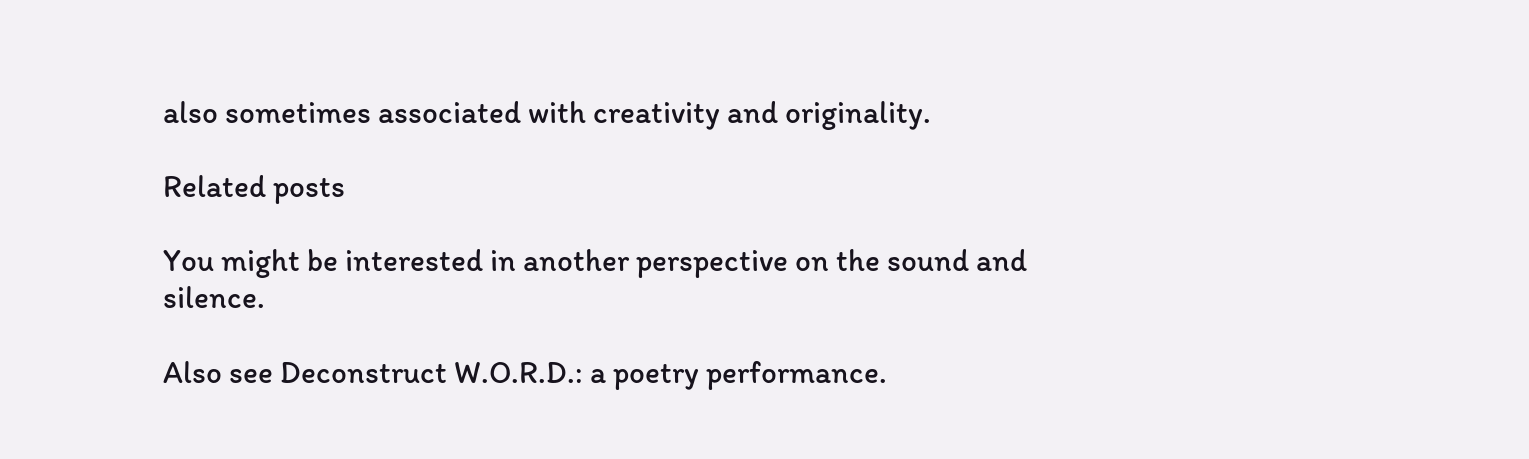also sometimes associated with creativity and originality.

Related posts

You might be interested in another perspective on the sound and silence.

Also see Deconstruct W.O.R.D.: a poetry performance.